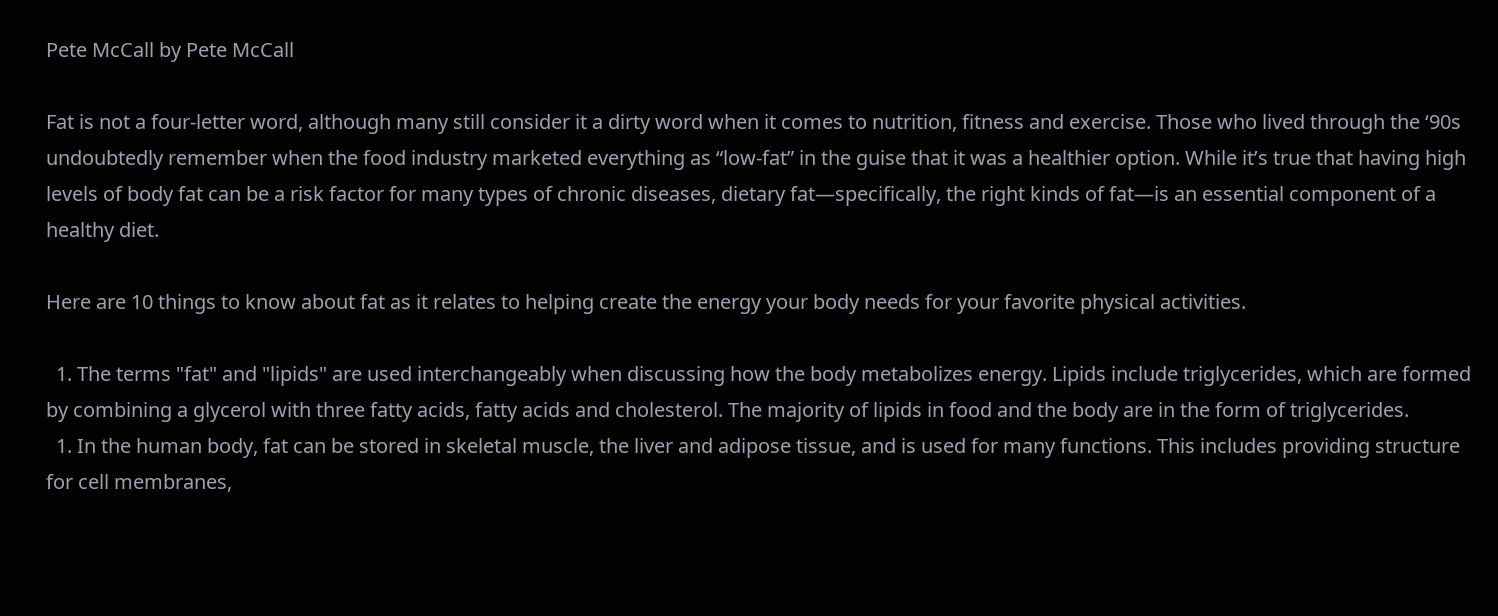Pete McCall by Pete McCall

Fat is not a four-letter word, although many still consider it a dirty word when it comes to nutrition, fitness and exercise. Those who lived through the ‘90s undoubtedly remember when the food industry marketed everything as “low-fat” in the guise that it was a healthier option. While it’s true that having high levels of body fat can be a risk factor for many types of chronic diseases, dietary fat—specifically, the right kinds of fat—is an essential component of a healthy diet.

Here are 10 things to know about fat as it relates to helping create the energy your body needs for your favorite physical activities.

  1. The terms "fat" and "lipids" are used interchangeably when discussing how the body metabolizes energy. Lipids include triglycerides, which are formed by combining a glycerol with three fatty acids, fatty acids and cholesterol. The majority of lipids in food and the body are in the form of triglycerides.
  1. In the human body, fat can be stored in skeletal muscle, the liver and adipose tissue, and is used for many functions. This includes providing structure for cell membranes,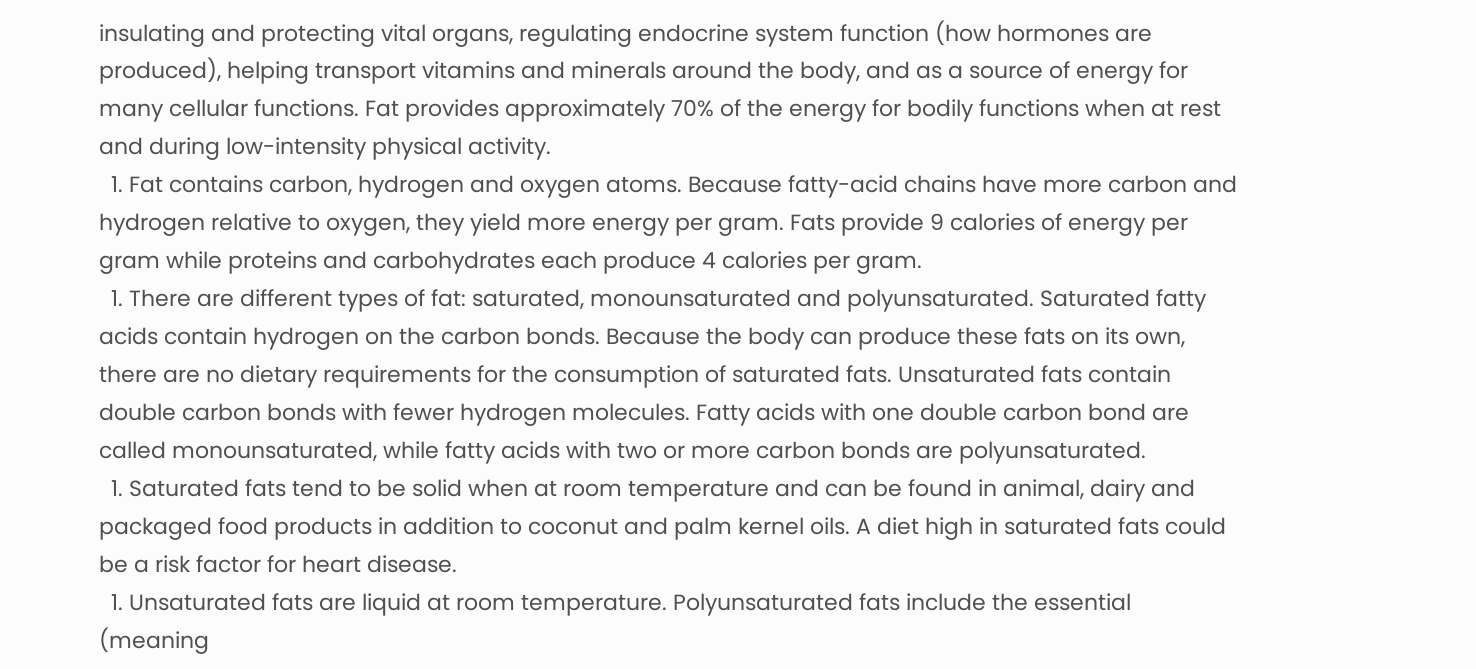insulating and protecting vital organs, regulating endocrine system function (how hormones are produced), helping transport vitamins and minerals around the body, and as a source of energy for many cellular functions. Fat provides approximately 70% of the energy for bodily functions when at rest and during low-intensity physical activity.
  1. Fat contains carbon, hydrogen and oxygen atoms. Because fatty-acid chains have more carbon and hydrogen relative to oxygen, they yield more energy per gram. Fats provide 9 calories of energy per gram while proteins and carbohydrates each produce 4 calories per gram.
  1. There are different types of fat: saturated, monounsaturated and polyunsaturated. Saturated fatty acids contain hydrogen on the carbon bonds. Because the body can produce these fats on its own, there are no dietary requirements for the consumption of saturated fats. Unsaturated fats contain double carbon bonds with fewer hydrogen molecules. Fatty acids with one double carbon bond are called monounsaturated, while fatty acids with two or more carbon bonds are polyunsaturated.
  1. Saturated fats tend to be solid when at room temperature and can be found in animal, dairy and packaged food products in addition to coconut and palm kernel oils. A diet high in saturated fats could be a risk factor for heart disease.
  1. Unsaturated fats are liquid at room temperature. Polyunsaturated fats include the essential (meaning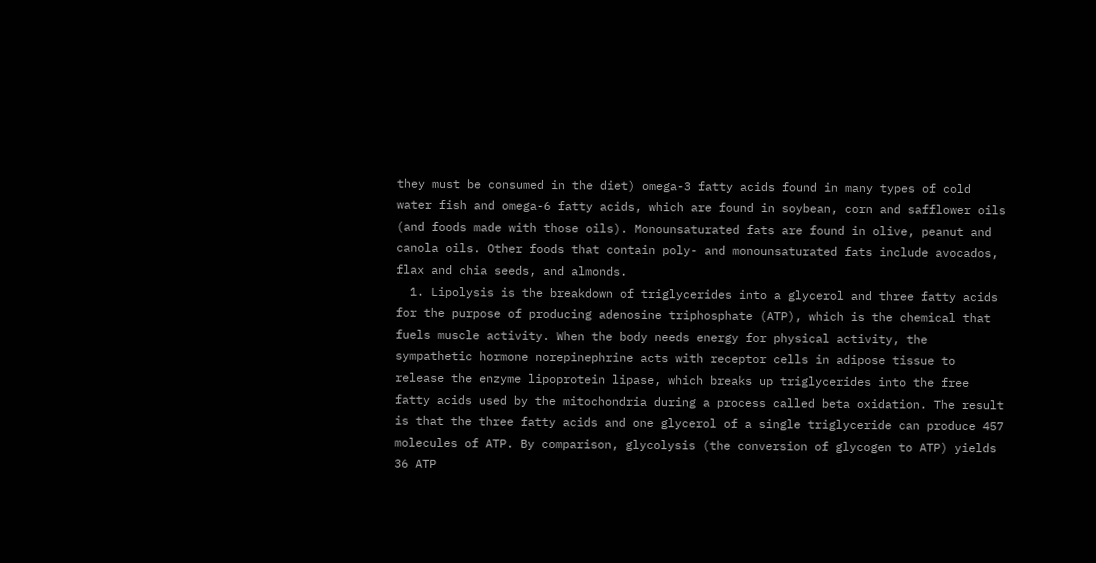they must be consumed in the diet) omega-3 fatty acids found in many types of cold water fish and omega-6 fatty acids, which are found in soybean, corn and safflower oils (and foods made with those oils). Monounsaturated fats are found in olive, peanut and canola oils. Other foods that contain poly- and monounsaturated fats include avocados, flax and chia seeds, and almonds.
  1. Lipolysis is the breakdown of triglycerides into a glycerol and three fatty acids for the purpose of producing adenosine triphosphate (ATP), which is the chemical that fuels muscle activity. When the body needs energy for physical activity, the sympathetic hormone norepinephrine acts with receptor cells in adipose tissue to release the enzyme lipoprotein lipase, which breaks up triglycerides into the free fatty acids used by the mitochondria during a process called beta oxidation. The result is that the three fatty acids and one glycerol of a single triglyceride can produce 457 molecules of ATP. By comparison, glycolysis (the conversion of glycogen to ATP) yields 36 ATP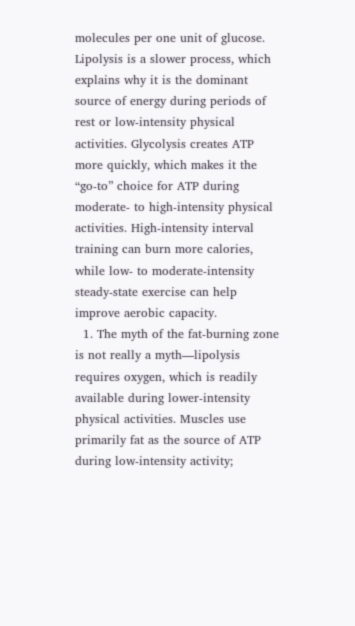molecules per one unit of glucose. Lipolysis is a slower process, which explains why it is the dominant source of energy during periods of rest or low-intensity physical activities. Glycolysis creates ATP more quickly, which makes it the “go-to” choice for ATP during moderate- to high-intensity physical activities. High-intensity interval training can burn more calories, while low- to moderate-intensity steady-state exercise can help improve aerobic capacity.
  1. The myth of the fat-burning zone is not really a myth—lipolysis requires oxygen, which is readily available during lower-intensity physical activities. Muscles use primarily fat as the source of ATP during low-intensity activity;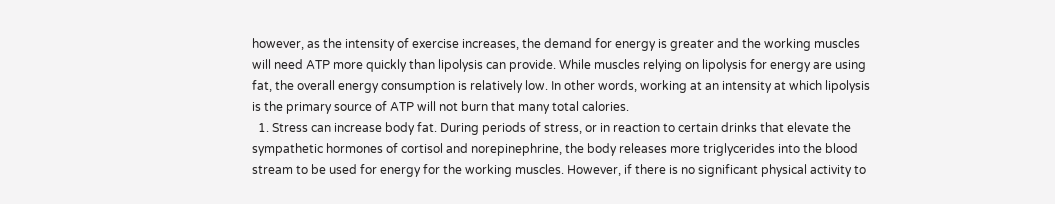however, as the intensity of exercise increases, the demand for energy is greater and the working muscles will need ATP more quickly than lipolysis can provide. While muscles relying on lipolysis for energy are using fat, the overall energy consumption is relatively low. In other words, working at an intensity at which lipolysis is the primary source of ATP will not burn that many total calories.
  1. Stress can increase body fat. During periods of stress, or in reaction to certain drinks that elevate the sympathetic hormones of cortisol and norepinephrine, the body releases more triglycerides into the blood stream to be used for energy for the working muscles. However, if there is no significant physical activity to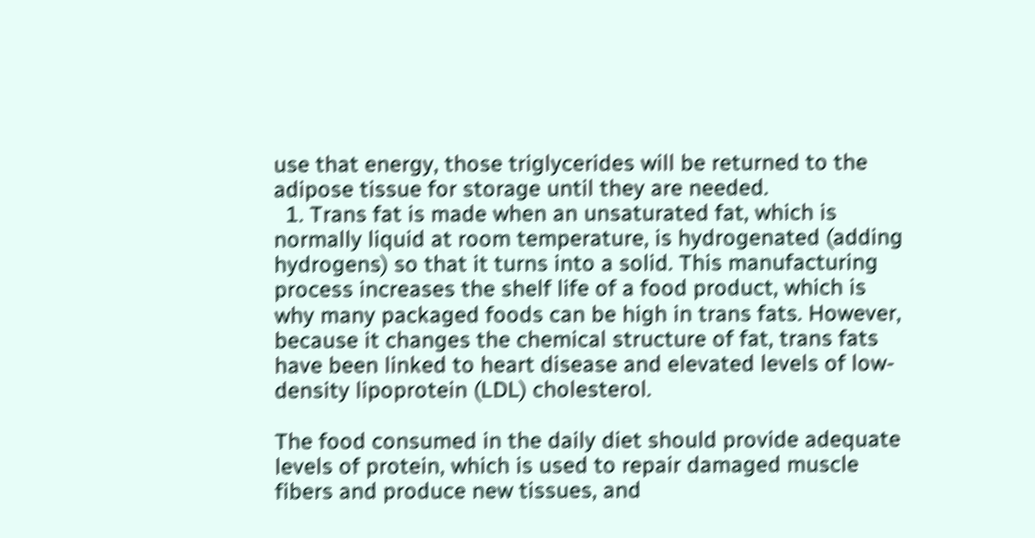use that energy, those triglycerides will be returned to the adipose tissue for storage until they are needed.
  1. Trans fat is made when an unsaturated fat, which is normally liquid at room temperature, is hydrogenated (adding hydrogens) so that it turns into a solid. This manufacturing process increases the shelf life of a food product, which is why many packaged foods can be high in trans fats. However, because it changes the chemical structure of fat, trans fats have been linked to heart disease and elevated levels of low-density lipoprotein (LDL) cholesterol.

The food consumed in the daily diet should provide adequate levels of protein, which is used to repair damaged muscle fibers and produce new tissues, and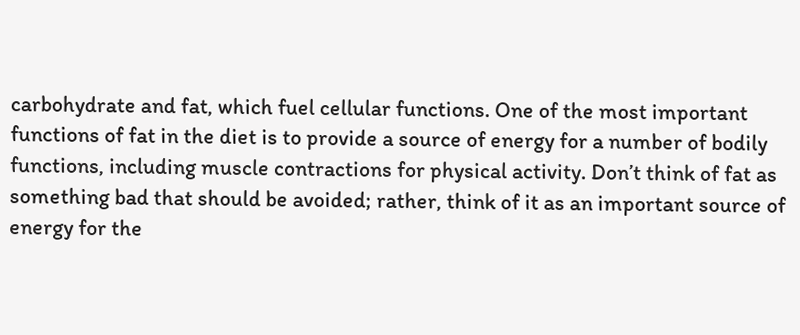carbohydrate and fat, which fuel cellular functions. One of the most important functions of fat in the diet is to provide a source of energy for a number of bodily functions, including muscle contractions for physical activity. Don’t think of fat as something bad that should be avoided; rather, think of it as an important source of energy for the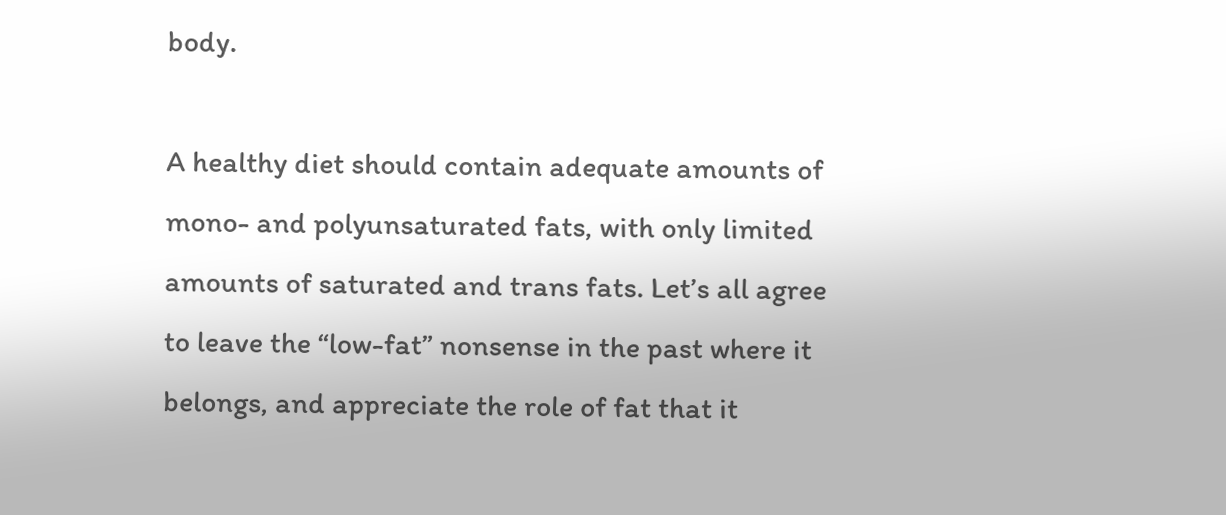body.

A healthy diet should contain adequate amounts of mono- and polyunsaturated fats, with only limited amounts of saturated and trans fats. Let’s all agree to leave the “low-fat” nonsense in the past where it belongs, and appreciate the role of fat that it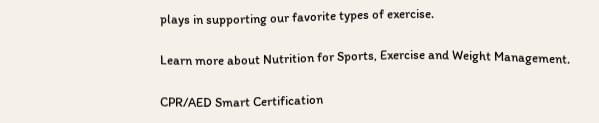plays in supporting our favorite types of exercise.

Learn more about Nutrition for Sports, Exercise and Weight Management.

CPR/AED Smart Certification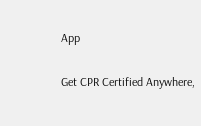App

Get CPR Certified Anywhere,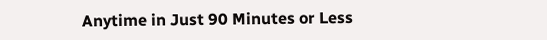Anytime in Just 90 Minutes or Less